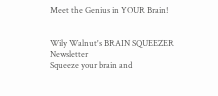Meet the Genius in YOUR Brain!


Wily Walnut's BRAIN SQUEEZER Newsletter
Squeeze your brain and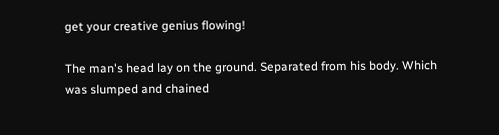get your creative genius flowing!

The man's head lay on the ground. Separated from his body. Which was slumped and chained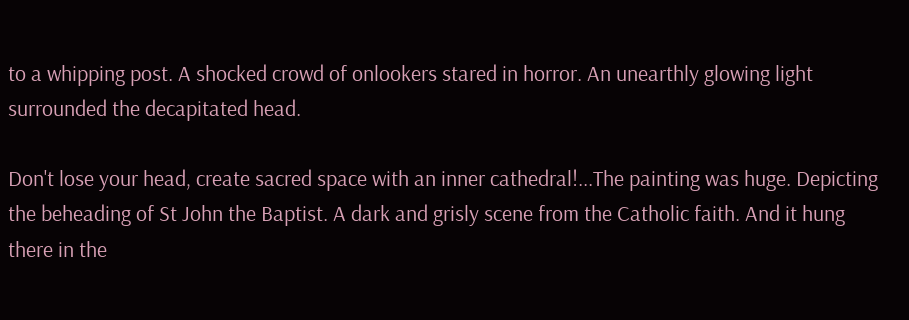to a whipping post. A shocked crowd of onlookers stared in horror. An unearthly glowing light surrounded the decapitated head.

Don't lose your head, create sacred space with an inner cathedral!...The painting was huge. Depicting the beheading of St John the Baptist. A dark and grisly scene from the Catholic faith. And it hung there in the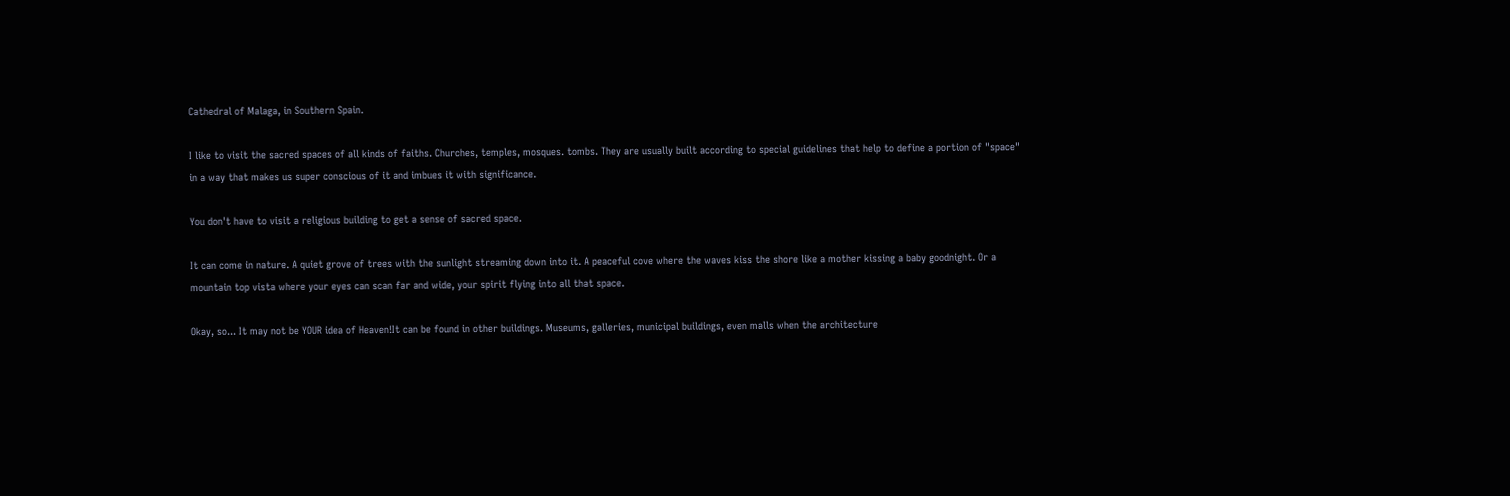Cathedral of Malaga, in Southern Spain.

I like to visit the sacred spaces of all kinds of faiths. Churches, temples, mosques. tombs. They are usually built according to special guidelines that help to define a portion of "space" in a way that makes us super conscious of it and imbues it with significance.

You don't have to visit a religious building to get a sense of sacred space.

It can come in nature. A quiet grove of trees with the sunlight streaming down into it. A peaceful cove where the waves kiss the shore like a mother kissing a baby goodnight. Or a mountain top vista where your eyes can scan far and wide, your spirit flying into all that space.

Okay, so... It may not be YOUR idea of Heaven!It can be found in other buildings. Museums, galleries, municipal buildings, even malls when the architecture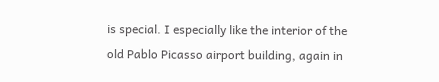is special. I especially like the interior of the old Pablo Picasso airport building, again in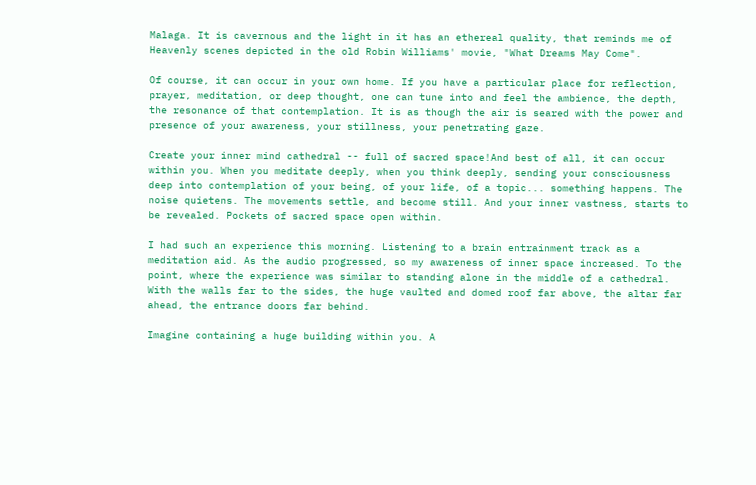Malaga. It is cavernous and the light in it has an ethereal quality, that reminds me of Heavenly scenes depicted in the old Robin Williams' movie, "What Dreams May Come".

Of course, it can occur in your own home. If you have a particular place for reflection, prayer, meditation, or deep thought, one can tune into and feel the ambience, the depth, the resonance of that contemplation. It is as though the air is seared with the power and presence of your awareness, your stillness, your penetrating gaze.

Create your inner mind cathedral -- full of sacred space!And best of all, it can occur within you. When you meditate deeply, when you think deeply, sending your consciousness deep into contemplation of your being, of your life, of a topic... something happens. The noise quietens. The movements settle, and become still. And your inner vastness, starts to be revealed. Pockets of sacred space open within.

I had such an experience this morning. Listening to a brain entrainment track as a meditation aid. As the audio progressed, so my awareness of inner space increased. To the point, where the experience was similar to standing alone in the middle of a cathedral. With the walls far to the sides, the huge vaulted and domed roof far above, the altar far ahead, the entrance doors far behind.

Imagine containing a huge building within you. A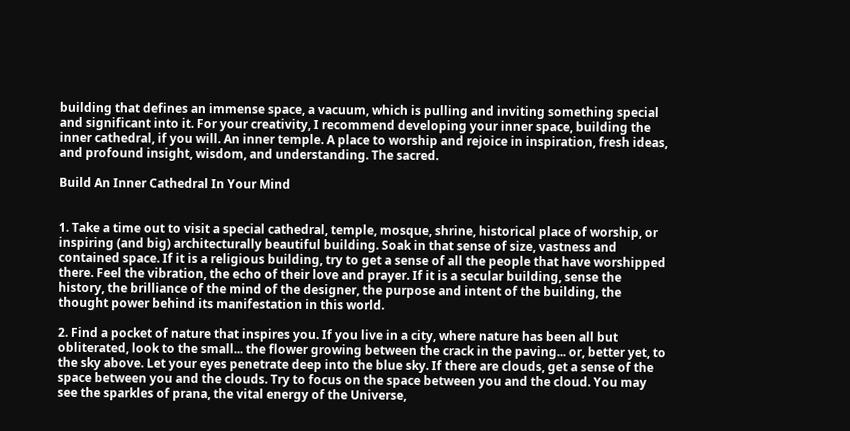building that defines an immense space, a vacuum, which is pulling and inviting something special and significant into it. For your creativity, I recommend developing your inner space, building the inner cathedral, if you will. An inner temple. A place to worship and rejoice in inspiration, fresh ideas, and profound insight, wisdom, and understanding. The sacred.

Build An Inner Cathedral In Your Mind


1. Take a time out to visit a special cathedral, temple, mosque, shrine, historical place of worship, or inspiring (and big) architecturally beautiful building. Soak in that sense of size, vastness and contained space. If it is a religious building, try to get a sense of all the people that have worshipped there. Feel the vibration, the echo of their love and prayer. If it is a secular building, sense the history, the brilliance of the mind of the designer, the purpose and intent of the building, the thought power behind its manifestation in this world.

2. Find a pocket of nature that inspires you. If you live in a city, where nature has been all but obliterated, look to the small... the flower growing between the crack in the paving... or, better yet, to the sky above. Let your eyes penetrate deep into the blue sky. If there are clouds, get a sense of the space between you and the clouds. Try to focus on the space between you and the cloud. You may see the sparkles of prana, the vital energy of the Universe,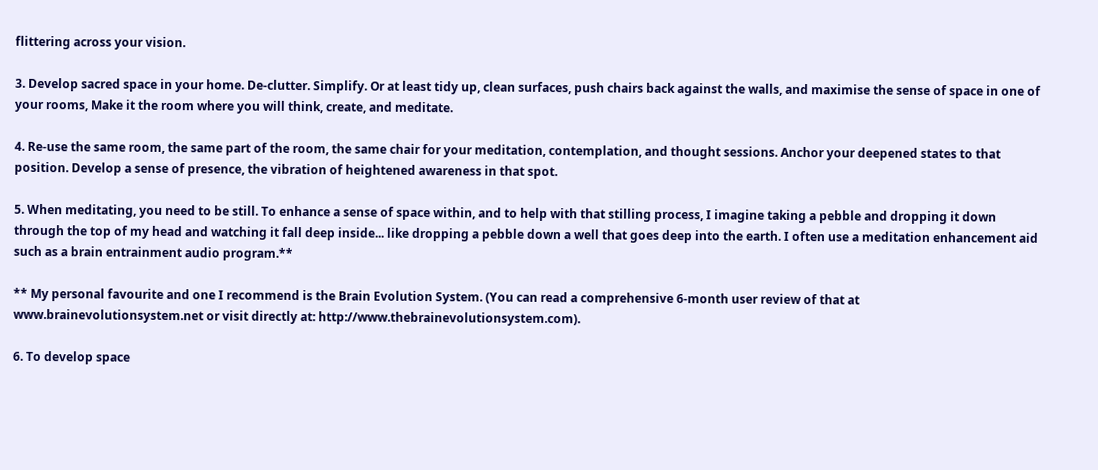flittering across your vision.

3. Develop sacred space in your home. De-clutter. Simplify. Or at least tidy up, clean surfaces, push chairs back against the walls, and maximise the sense of space in one of your rooms, Make it the room where you will think, create, and meditate.

4. Re-use the same room, the same part of the room, the same chair for your meditation, contemplation, and thought sessions. Anchor your deepened states to that position. Develop a sense of presence, the vibration of heightened awareness in that spot.

5. When meditating, you need to be still. To enhance a sense of space within, and to help with that stilling process, I imagine taking a pebble and dropping it down through the top of my head and watching it fall deep inside... like dropping a pebble down a well that goes deep into the earth. I often use a meditation enhancement aid such as a brain entrainment audio program.**

** My personal favourite and one I recommend is the Brain Evolution System. (You can read a comprehensive 6-month user review of that at www.brainevolutionsystem.net or visit directly at: http://www.thebrainevolutionsystem.com).

6. To develop space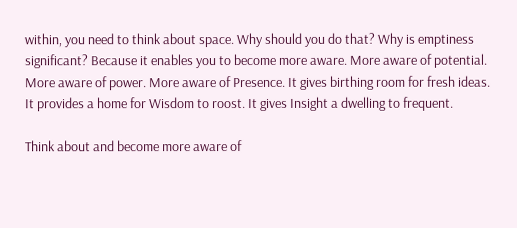within, you need to think about space. Why should you do that? Why is emptiness significant? Because it enables you to become more aware. More aware of potential. More aware of power. More aware of Presence. It gives birthing room for fresh ideas. It provides a home for Wisdom to roost. It gives Insight a dwelling to frequent.

Think about and become more aware of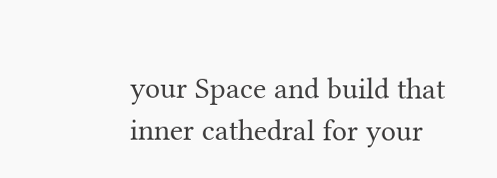your Space and build that inner cathedral for your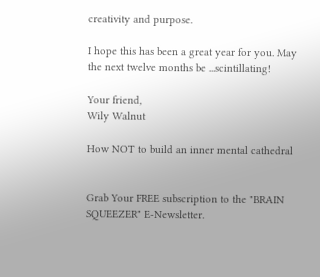creativity and purpose.

I hope this has been a great year for you. May the next twelve months be ...scintillating!

Your friend,
Wily Walnut

How NOT to build an inner mental cathedral


Grab Your FREE subscription to the "BRAIN SQUEEZER" E-Newsletter.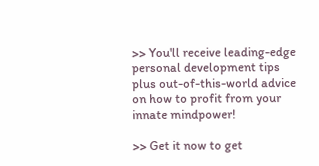>> You'll receive leading-edge personal development tips plus out-of-this-world advice on how to profit from your innate mindpower!

>> Get it now to get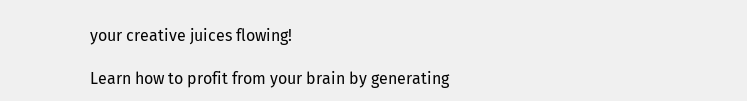your creative juices flowing!

Learn how to profit from your brain by generating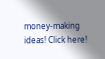money-making ideas! Click here!